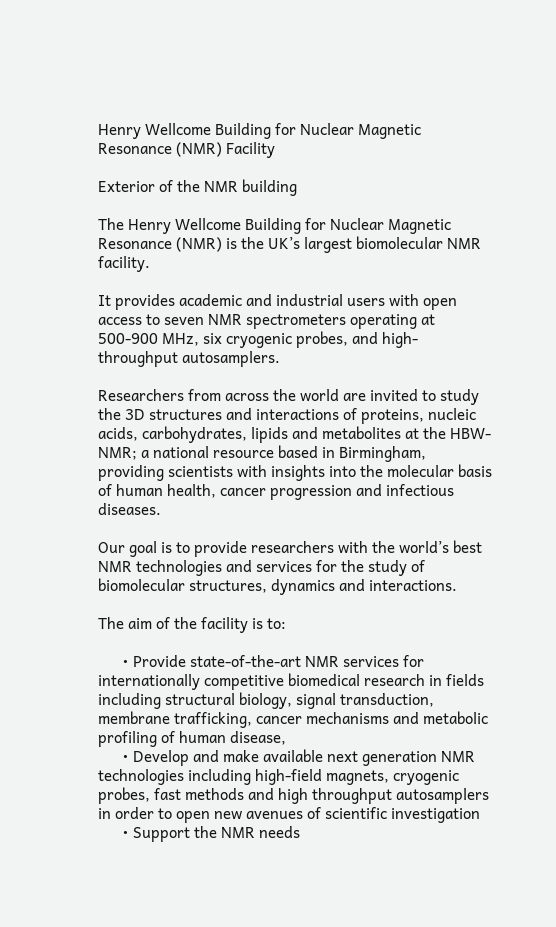Henry Wellcome Building for Nuclear Magnetic Resonance (NMR) Facility

Exterior of the NMR building

The Henry Wellcome Building for Nuclear Magnetic Resonance (NMR) is the UK’s largest biomolecular NMR facility.

It provides academic and industrial users with open access to seven NMR spectrometers operating at 500-900 MHz, six cryogenic probes, and high-throughput autosamplers.

Researchers from across the world are invited to study the 3D structures and interactions of proteins, nucleic acids, carbohydrates, lipids and metabolites at the HBW-NMR; a national resource based in Birmingham, providing scientists with insights into the molecular basis of human health, cancer progression and infectious diseases.

Our goal is to provide researchers with the world’s best NMR technologies and services for the study of biomolecular structures, dynamics and interactions.

The aim of the facility is to:

      • Provide state-of-the-art NMR services for internationally competitive biomedical research in fields including structural biology, signal transduction, membrane trafficking, cancer mechanisms and metabolic profiling of human disease,
      • Develop and make available next generation NMR technologies including high-field magnets, cryogenic probes, fast methods and high throughput autosamplers in order to open new avenues of scientific investigation
      • Support the NMR needs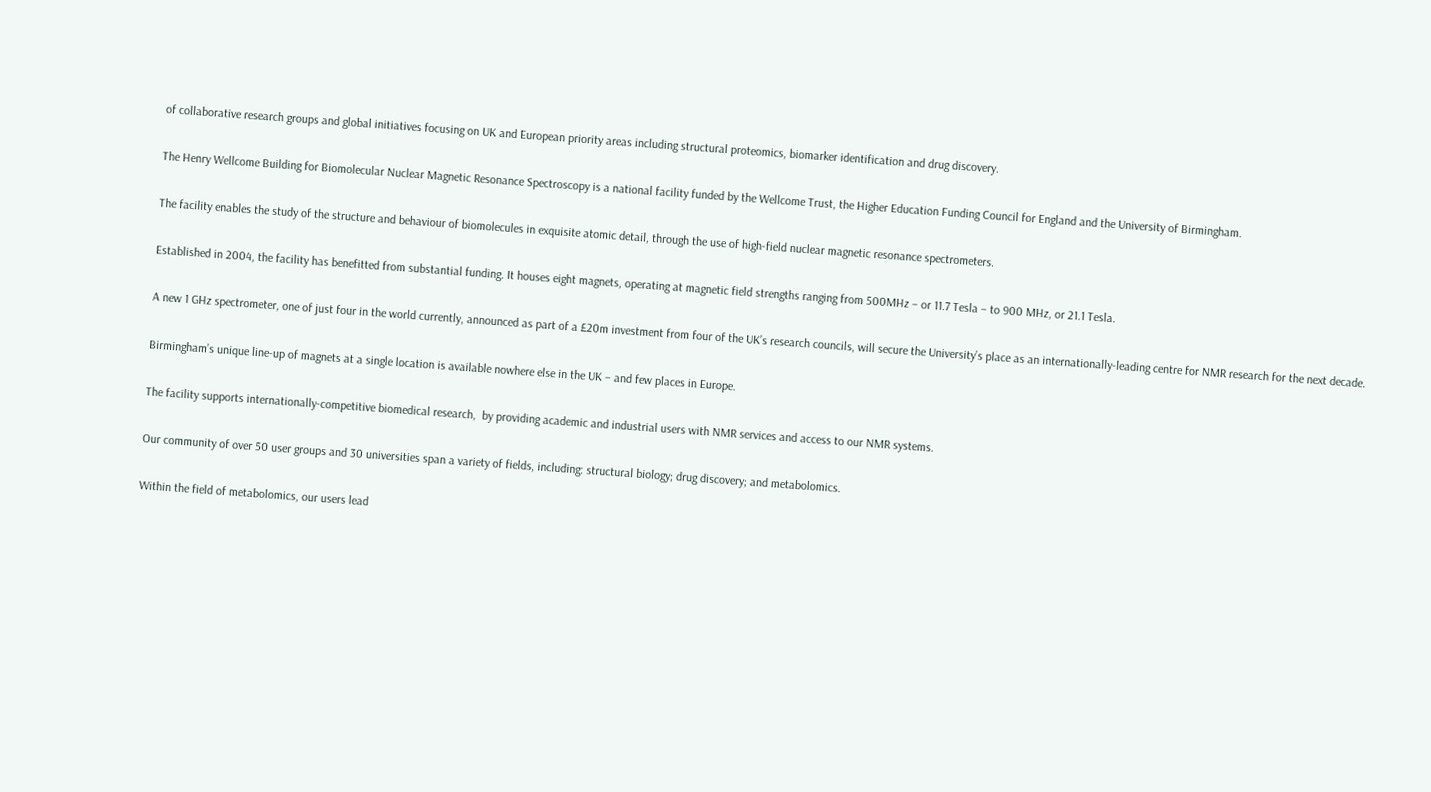of collaborative research groups and global initiatives focusing on UK and European priority areas including structural proteomics, biomarker identification and drug discovery.

The Henry Wellcome Building for Biomolecular Nuclear Magnetic Resonance Spectroscopy is a national facility funded by the Wellcome Trust, the Higher Education Funding Council for England and the University of Birmingham.

The facility enables the study of the structure and behaviour of biomolecules in exquisite atomic detail, through the use of high-field nuclear magnetic resonance spectrometers.

Established in 2004, the facility has benefitted from substantial funding. It houses eight magnets, operating at magnetic field strengths ranging from 500MHz – or 11.7 Tesla – to 900 MHz, or 21.1 Tesla.

A new 1 GHz spectrometer, one of just four in the world currently, announced as part of a £20m investment from four of the UK’s research councils, will secure the University’s place as an internationally-leading centre for NMR research for the next decade.

Birmingham’s unique line-up of magnets at a single location is available nowhere else in the UK – and few places in Europe.

The facility supports internationally-competitive biomedical research,  by providing academic and industrial users with NMR services and access to our NMR systems.

Our community of over 50 user groups and 30 universities span a variety of fields, including: structural biology; drug discovery; and metabolomics.

Within the field of metabolomics, our users lead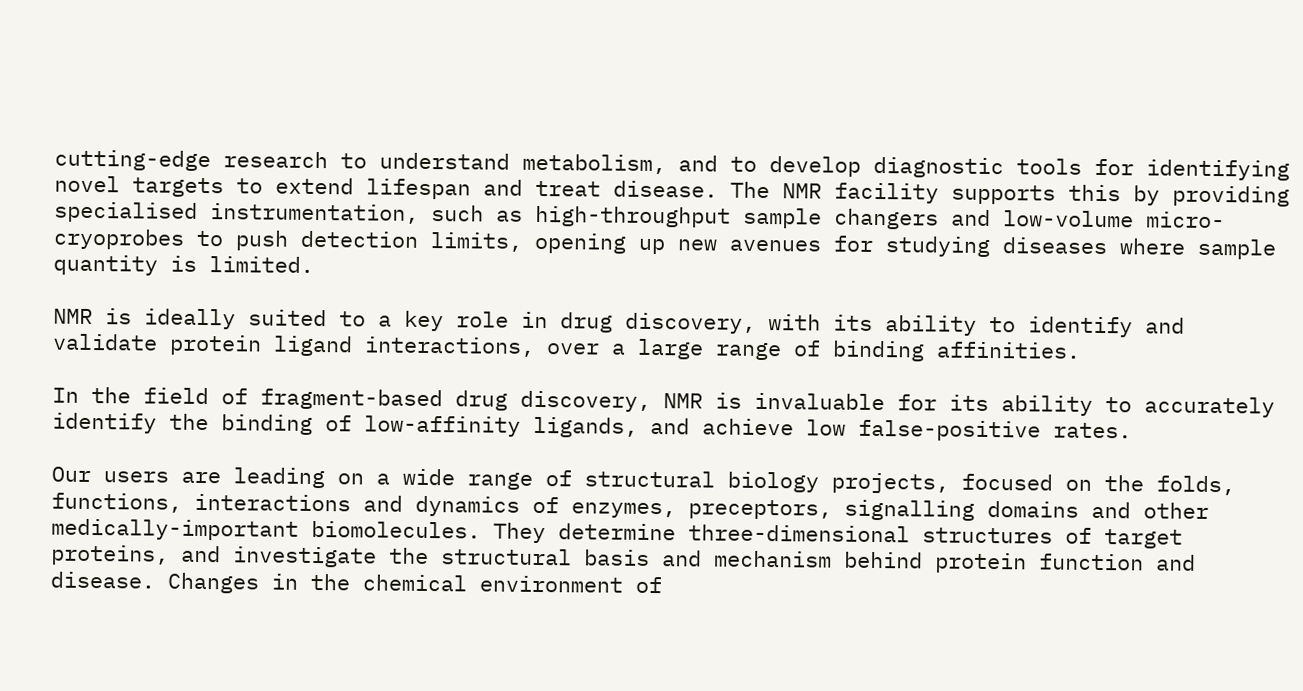cutting-edge research to understand metabolism, and to develop diagnostic tools for identifying novel targets to extend lifespan and treat disease. The NMR facility supports this by providing specialised instrumentation, such as high-throughput sample changers and low-volume micro-cryoprobes to push detection limits, opening up new avenues for studying diseases where sample quantity is limited.

NMR is ideally suited to a key role in drug discovery, with its ability to identify and validate protein ligand interactions, over a large range of binding affinities.

In the field of fragment-based drug discovery, NMR is invaluable for its ability to accurately identify the binding of low-affinity ligands, and achieve low false-positive rates.

Our users are leading on a wide range of structural biology projects, focused on the folds, functions, interactions and dynamics of enzymes, preceptors, signalling domains and other medically-important biomolecules. They determine three-dimensional structures of target proteins, and investigate the structural basis and mechanism behind protein function and disease. Changes in the chemical environment of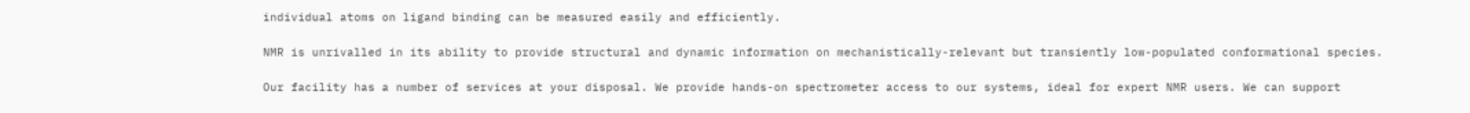individual atoms on ligand binding can be measured easily and efficiently.

NMR is unrivalled in its ability to provide structural and dynamic information on mechanistically-relevant but transiently low-populated conformational species.

Our facility has a number of services at your disposal. We provide hands-on spectrometer access to our systems, ideal for expert NMR users. We can support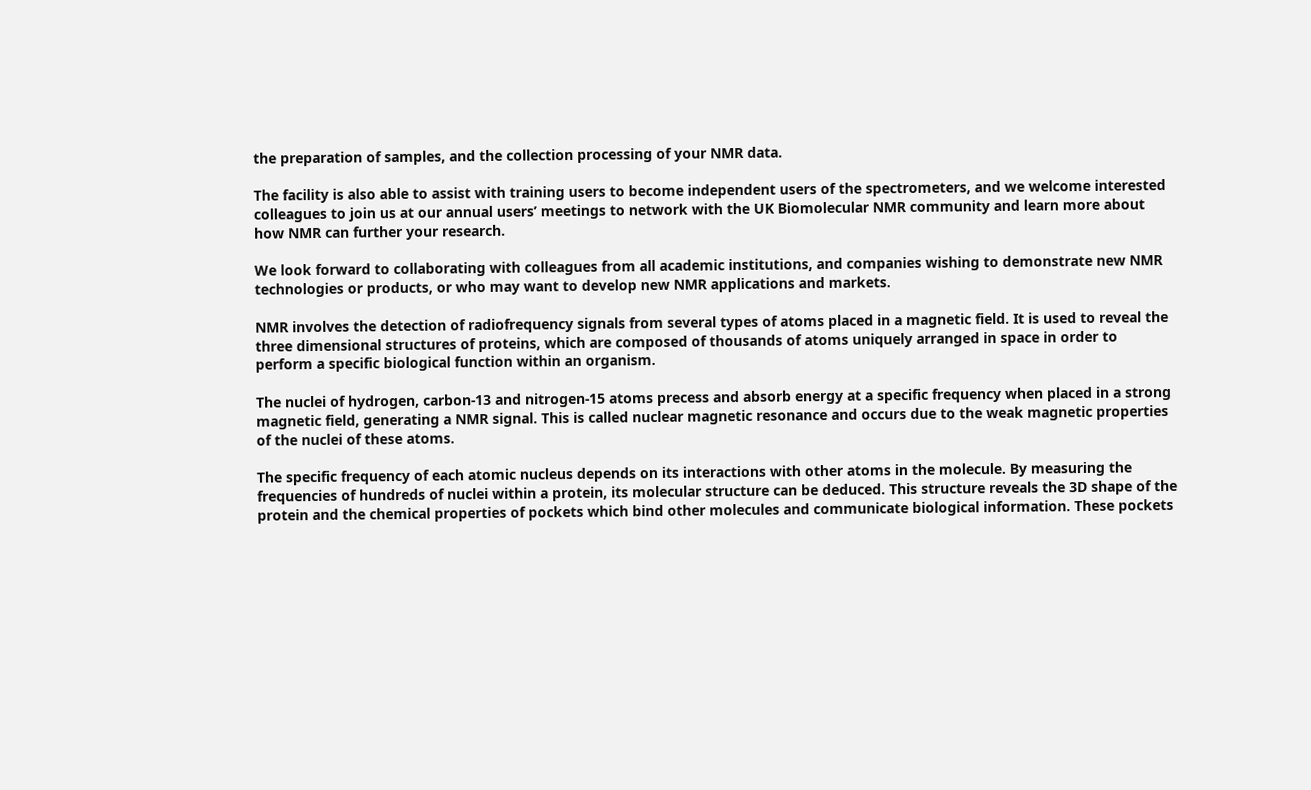the preparation of samples, and the collection processing of your NMR data.

The facility is also able to assist with training users to become independent users of the spectrometers, and we welcome interested colleagues to join us at our annual users’ meetings to network with the UK Biomolecular NMR community and learn more about how NMR can further your research.

We look forward to collaborating with colleagues from all academic institutions, and companies wishing to demonstrate new NMR technologies or products, or who may want to develop new NMR applications and markets.

NMR involves the detection of radiofrequency signals from several types of atoms placed in a magnetic field. It is used to reveal the three dimensional structures of proteins, which are composed of thousands of atoms uniquely arranged in space in order to perform a specific biological function within an organism.

The nuclei of hydrogen, carbon-13 and nitrogen-15 atoms precess and absorb energy at a specific frequency when placed in a strong magnetic field, generating a NMR signal. This is called nuclear magnetic resonance and occurs due to the weak magnetic properties of the nuclei of these atoms.

The specific frequency of each atomic nucleus depends on its interactions with other atoms in the molecule. By measuring the frequencies of hundreds of nuclei within a protein, its molecular structure can be deduced. This structure reveals the 3D shape of the protein and the chemical properties of pockets which bind other molecules and communicate biological information. These pockets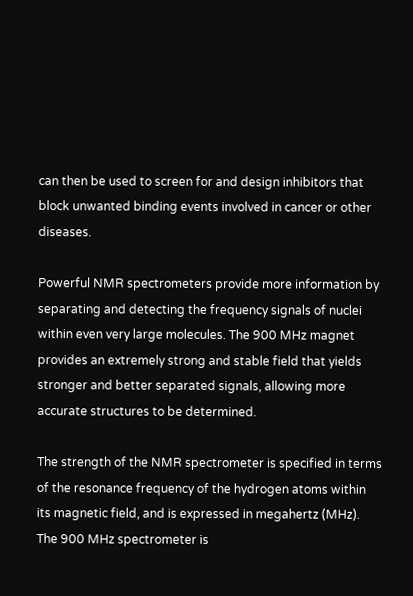can then be used to screen for and design inhibitors that block unwanted binding events involved in cancer or other diseases.

Powerful NMR spectrometers provide more information by separating and detecting the frequency signals of nuclei within even very large molecules. The 900 MHz magnet provides an extremely strong and stable field that yields stronger and better separated signals, allowing more accurate structures to be determined.

The strength of the NMR spectrometer is specified in terms of the resonance frequency of the hydrogen atoms within its magnetic field, and is expressed in megahertz (MHz). The 900 MHz spectrometer is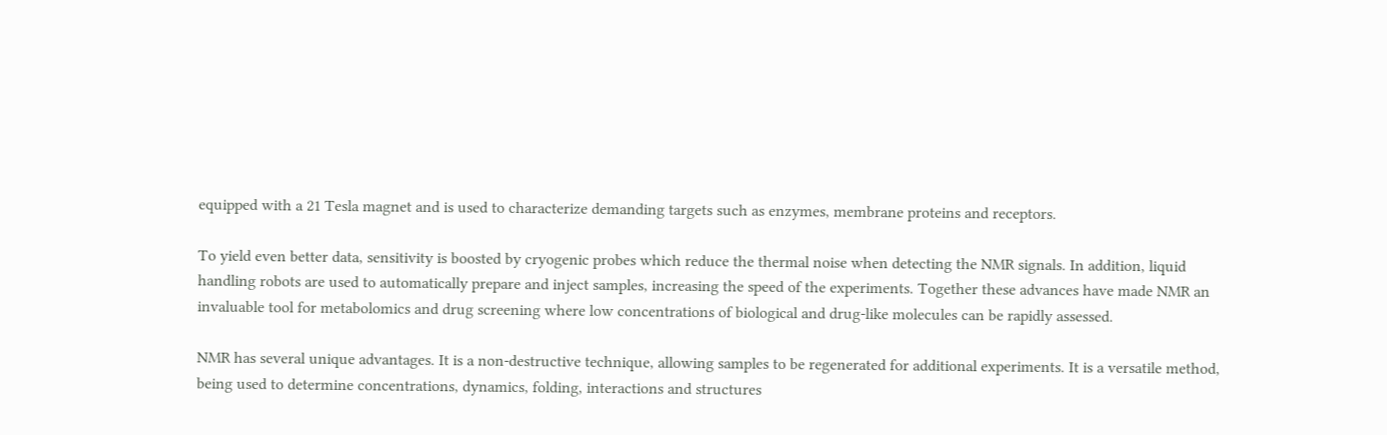equipped with a 21 Tesla magnet and is used to characterize demanding targets such as enzymes, membrane proteins and receptors.

To yield even better data, sensitivity is boosted by cryogenic probes which reduce the thermal noise when detecting the NMR signals. In addition, liquid handling robots are used to automatically prepare and inject samples, increasing the speed of the experiments. Together these advances have made NMR an invaluable tool for metabolomics and drug screening where low concentrations of biological and drug-like molecules can be rapidly assessed.

NMR has several unique advantages. It is a non-destructive technique, allowing samples to be regenerated for additional experiments. It is a versatile method, being used to determine concentrations, dynamics, folding, interactions and structures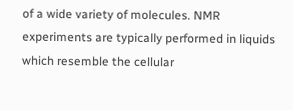of a wide variety of molecules. NMR experiments are typically performed in liquids which resemble the cellular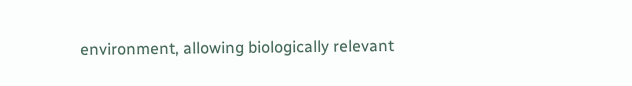environment, allowing biologically relevant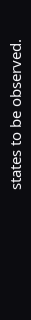states to be observed.